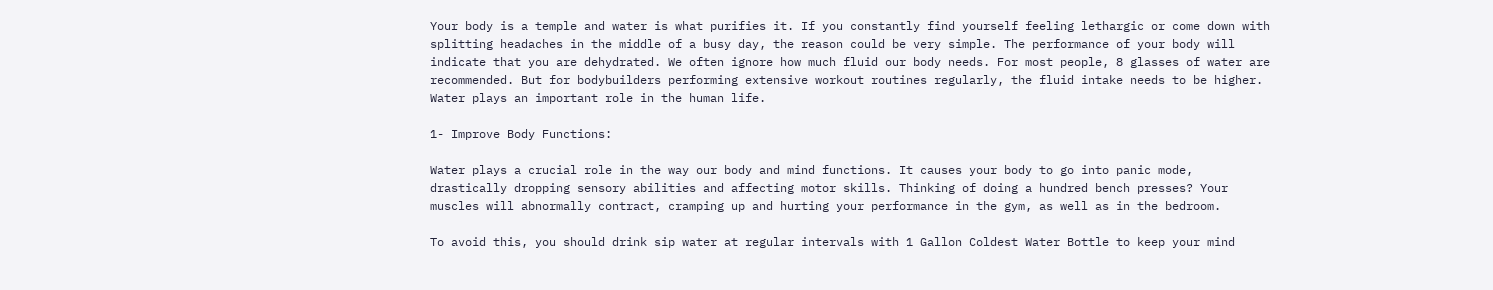Your body is a temple and water is what purifies it. If you constantly find yourself feeling lethargic or come down with splitting headaches in the middle of a busy day, the reason could be very simple. The performance of your body will indicate that you are dehydrated. We often ignore how much fluid our body needs. For most people, 8 glasses of water are recommended. But for bodybuilders performing extensive workout routines regularly, the fluid intake needs to be higher. Water plays an important role in the human life.

1- Improve Body Functions:

Water plays a crucial role in the way our body and mind functions. It causes your body to go into panic mode, drastically dropping sensory abilities and affecting motor skills. Thinking of doing a hundred bench presses? Your muscles will abnormally contract, cramping up and hurting your performance in the gym, as well as in the bedroom.

To avoid this, you should drink sip water at regular intervals with 1 Gallon Coldest Water Bottle to keep your mind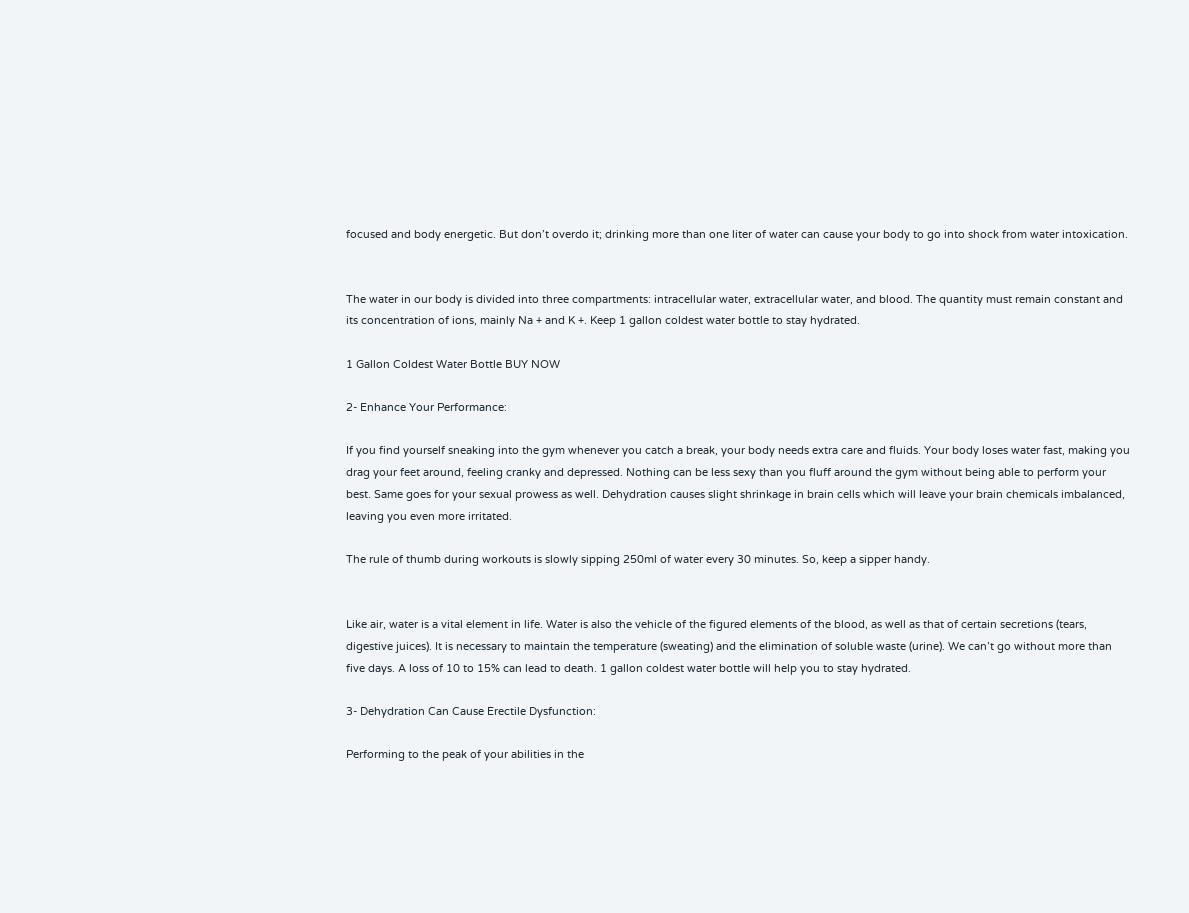focused and body energetic. But don’t overdo it; drinking more than one liter of water can cause your body to go into shock from water intoxication.


The water in our body is divided into three compartments: intracellular water, extracellular water, and blood. The quantity must remain constant and its concentration of ions, mainly Na + and K +. Keep 1 gallon coldest water bottle to stay hydrated.

1 Gallon Coldest Water Bottle BUY NOW

2- Enhance Your Performance:

If you find yourself sneaking into the gym whenever you catch a break, your body needs extra care and fluids. Your body loses water fast, making you drag your feet around, feeling cranky and depressed. Nothing can be less sexy than you fluff around the gym without being able to perform your best. Same goes for your sexual prowess as well. Dehydration causes slight shrinkage in brain cells which will leave your brain chemicals imbalanced, leaving you even more irritated.

The rule of thumb during workouts is slowly sipping 250ml of water every 30 minutes. So, keep a sipper handy.


Like air, water is a vital element in life. Water is also the vehicle of the figured elements of the blood, as well as that of certain secretions (tears, digestive juices). It is necessary to maintain the temperature (sweating) and the elimination of soluble waste (urine). We can’t go without more than five days. A loss of 10 to 15% can lead to death. 1 gallon coldest water bottle will help you to stay hydrated.

3- Dehydration Can Cause Erectile Dysfunction:

Performing to the peak of your abilities in the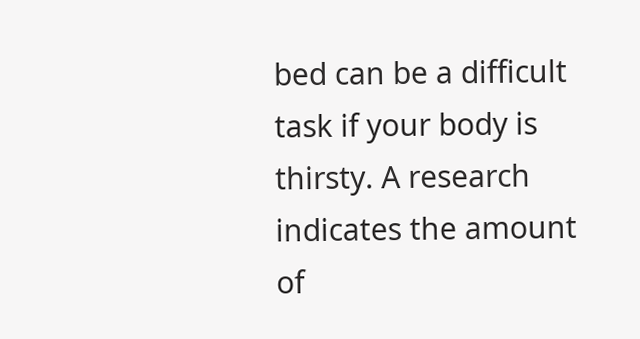bed can be a difficult task if your body is thirsty. A research indicates the amount of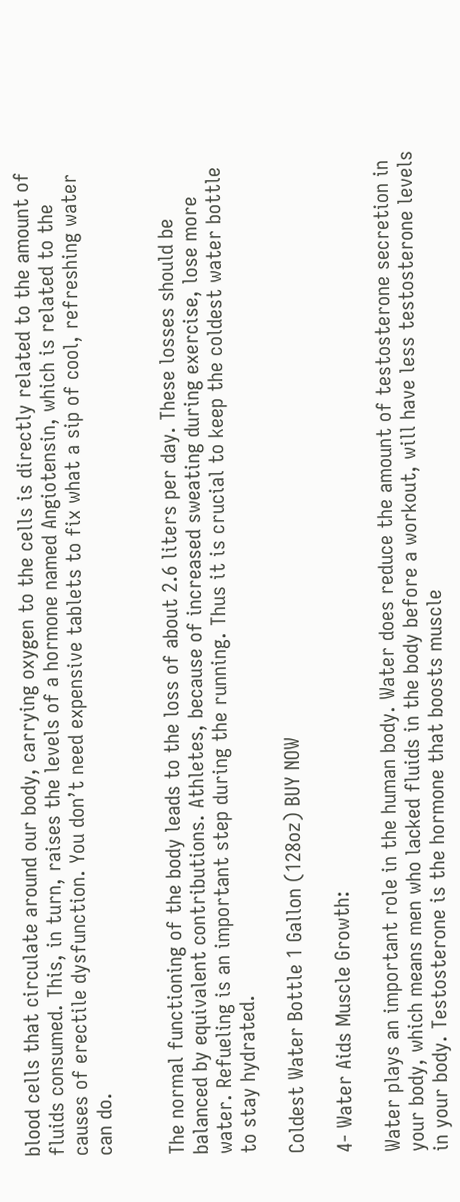blood cells that circulate around our body, carrying oxygen to the cells is directly related to the amount of fluids consumed. This, in turn, raises the levels of a hormone named Angiotensin, which is related to the causes of erectile dysfunction. You don’t need expensive tablets to fix what a sip of cool, refreshing water can do.


The normal functioning of the body leads to the loss of about 2.6 liters per day. These losses should be balanced by equivalent contributions. Athletes, because of increased sweating during exercise, lose more water. Refueling is an important step during the running. Thus it is crucial to keep the coldest water bottle to stay hydrated.

Coldest Water Bottle 1 Gallon (128oz) BUY NOW

4- Water Aids Muscle Growth:

Water plays an important role in the human body. Water does reduce the amount of testosterone secretion in your body, which means men who lacked fluids in the body before a workout, will have less testosterone levels in your body. Testosterone is the hormone that boosts muscle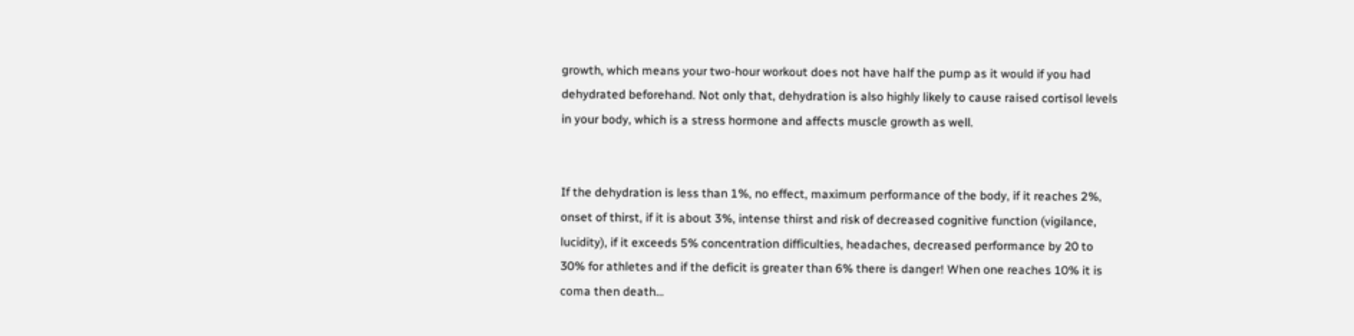growth, which means your two-hour workout does not have half the pump as it would if you had dehydrated beforehand. Not only that, dehydration is also highly likely to cause raised cortisol levels in your body, which is a stress hormone and affects muscle growth as well.


If the dehydration is less than 1%, no effect, maximum performance of the body, if it reaches 2%, onset of thirst, if it is about 3%, intense thirst and risk of decreased cognitive function (vigilance, lucidity), if it exceeds 5% concentration difficulties, headaches, decreased performance by 20 to 30% for athletes and if the deficit is greater than 6% there is danger! When one reaches 10% it is coma then death…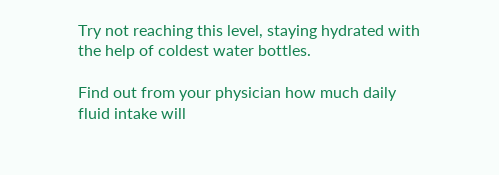Try not reaching this level, staying hydrated with the help of coldest water bottles.

Find out from your physician how much daily fluid intake will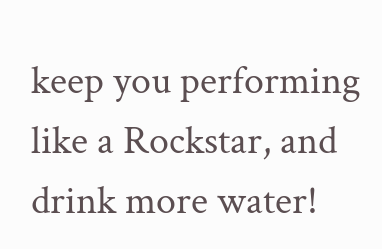keep you performing like a Rockstar, and drink more water!